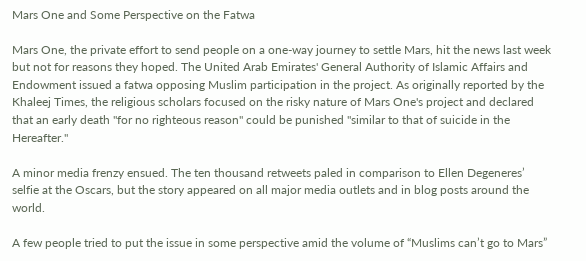Mars One and Some Perspective on the Fatwa

Mars One, the private effort to send people on a one-way journey to settle Mars, hit the news last week but not for reasons they hoped. The United Arab Emirates' General Authority of Islamic Affairs and Endowment issued a fatwa opposing Muslim participation in the project. As originally reported by the Khaleej Times, the religious scholars focused on the risky nature of Mars One's project and declared that an early death "for no righteous reason" could be punished "similar to that of suicide in the Hereafter."

A minor media frenzy ensued. The ten thousand retweets paled in comparison to Ellen Degeneres’ selfie at the Oscars, but the story appeared on all major media outlets and in blog posts around the world.

A few people tried to put the issue in some perspective amid the volume of “Muslims can’t go to Mars”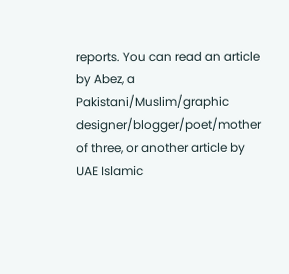reports. You can read an article by Abez, a Pakistani/Muslim/graphic designer/blogger/poet/mother of three, or another article by UAE Islamic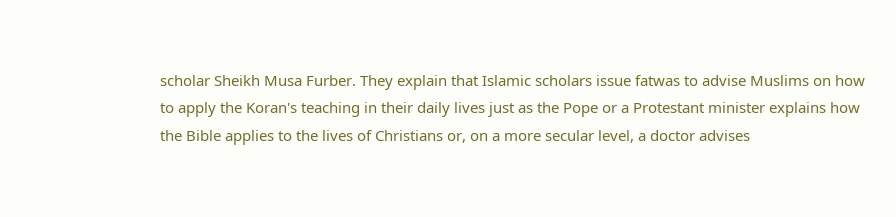scholar Sheikh Musa Furber. They explain that Islamic scholars issue fatwas to advise Muslims on how to apply the Koran's teaching in their daily lives just as the Pope or a Protestant minister explains how the Bible applies to the lives of Christians or, on a more secular level, a doctor advises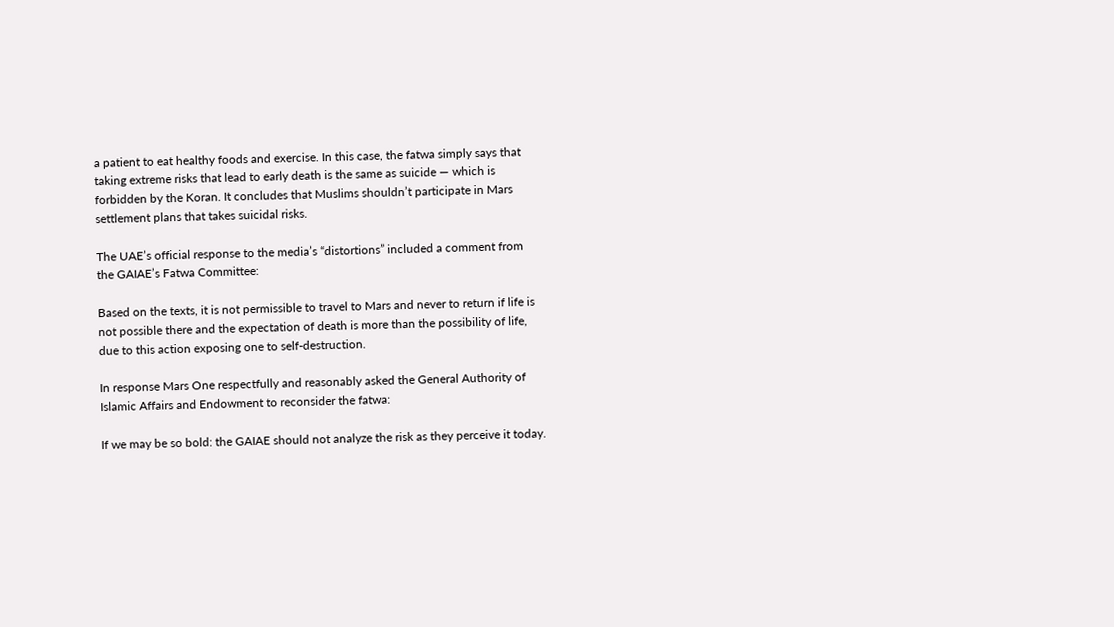a patient to eat healthy foods and exercise. In this case, the fatwa simply says that taking extreme risks that lead to early death is the same as suicide — which is forbidden by the Koran. It concludes that Muslims shouldn’t participate in Mars settlement plans that takes suicidal risks.

The UAE’s official response to the media’s “distortions” included a comment from the GAIAE’s Fatwa Committee:

Based on the texts, it is not permissible to travel to Mars and never to return if life is not possible there and the expectation of death is more than the possibility of life, due to this action exposing one to self-destruction.

In response Mars One respectfully and reasonably asked the General Authority of Islamic Affairs and Endowment to reconsider the fatwa:

If we may be so bold: the GAIAE should not analyze the risk as they perceive it today.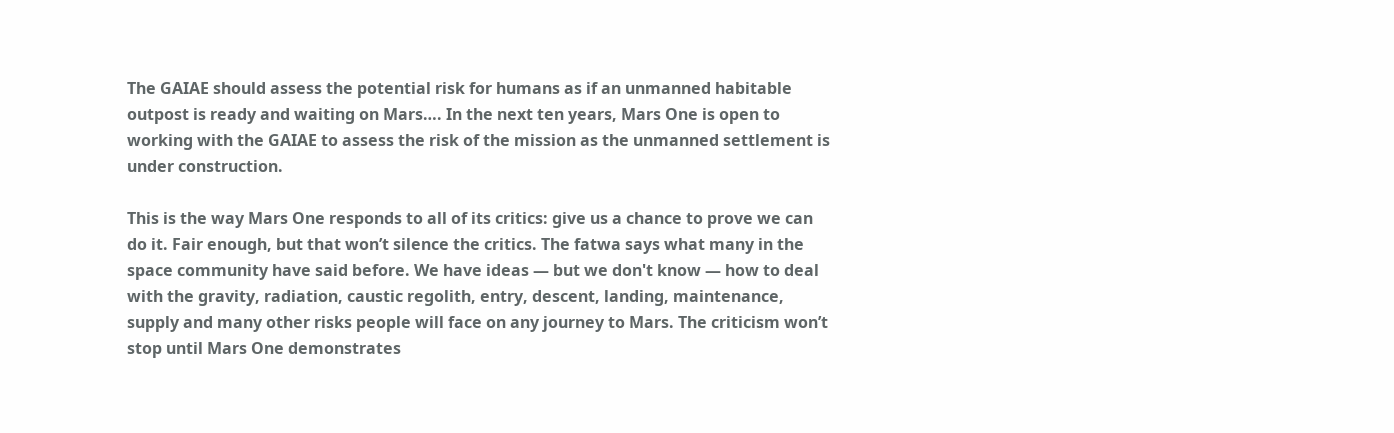The GAIAE should assess the potential risk for humans as if an unmanned habitable outpost is ready and waiting on Mars…. In the next ten years, Mars One is open to working with the GAIAE to assess the risk of the mission as the unmanned settlement is under construction.

This is the way Mars One responds to all of its critics: give us a chance to prove we can do it. Fair enough, but that won’t silence the critics. The fatwa says what many in the space community have said before. We have ideas — but we don't know — how to deal with the gravity, radiation, caustic regolith, entry, descent, landing, maintenance, supply and many other risks people will face on any journey to Mars. The criticism won’t stop until Mars One demonstrates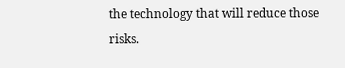the technology that will reduce those risks.